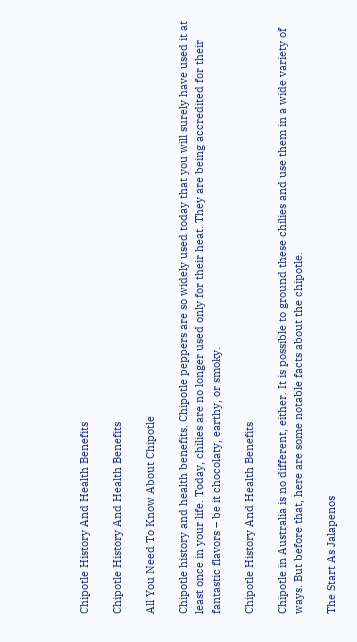Chipotle History And Health Benefits

Chipotle History And Health Benefits

All You Need To Know About Chipotle

Chipotle history and health benefits. Chipotle peppers are so widely used today that you will surely have used it at least once in your life. Today, chilies are no longer used only for their heat. They are being accredited for their fantastic flavors – be it chocolaty, earthy, or smoky.

Chipotle History And Health Benefits

Chipotle in Australia is no different, either. It is possible to ground these chilies and use them in a wide variety of ways. But before that, here are some notable facts about the chipotle.

The Start As Jalapenos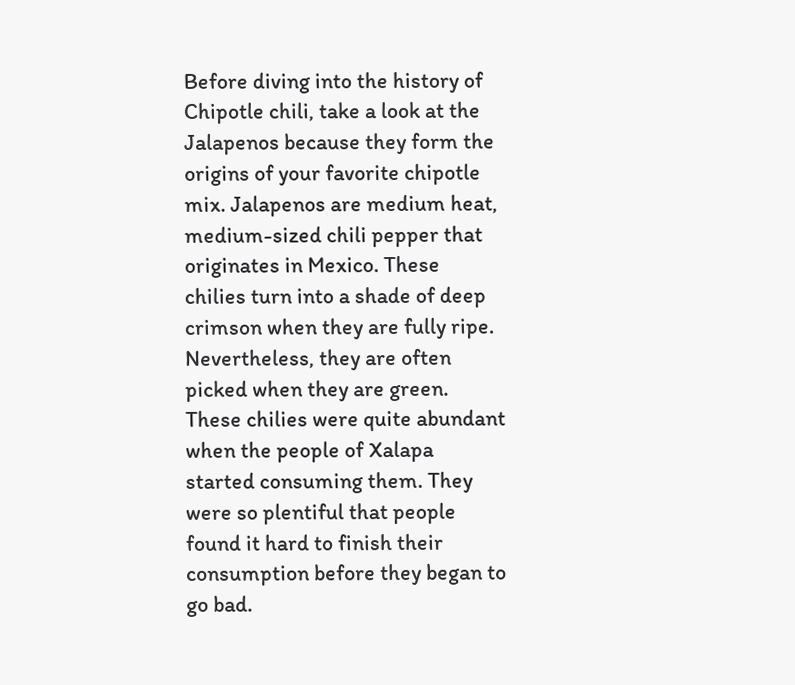Before diving into the history of Chipotle chili, take a look at the Jalapenos because they form the origins of your favorite chipotle mix. Jalapenos are medium heat, medium-sized chili pepper that originates in Mexico. These chilies turn into a shade of deep crimson when they are fully ripe. Nevertheless, they are often picked when they are green. These chilies were quite abundant when the people of Xalapa started consuming them. They were so plentiful that people found it hard to finish their consumption before they began to go bad.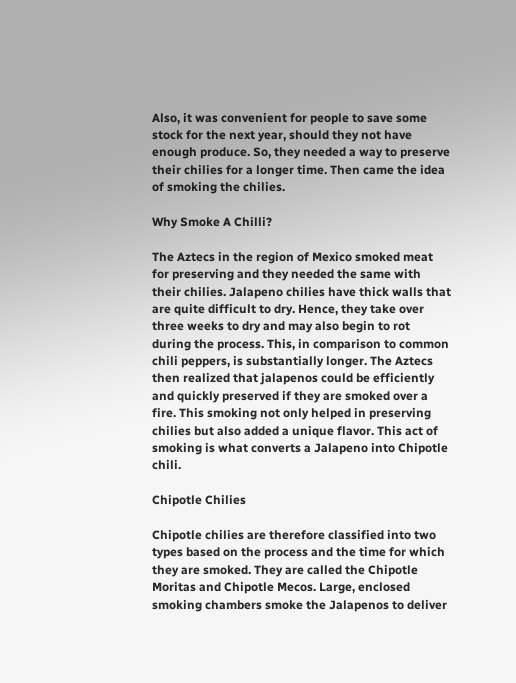Also, it was convenient for people to save some stock for the next year, should they not have enough produce. So, they needed a way to preserve their chilies for a longer time. Then came the idea of smoking the chilies.

Why Smoke A Chilli?

The Aztecs in the region of Mexico smoked meat for preserving and they needed the same with their chilies. Jalapeno chilies have thick walls that are quite difficult to dry. Hence, they take over three weeks to dry and may also begin to rot during the process. This, in comparison to common chili peppers, is substantially longer. The Aztecs then realized that jalapenos could be efficiently and quickly preserved if they are smoked over a fire. This smoking not only helped in preserving chilies but also added a unique flavor. This act of smoking is what converts a Jalapeno into Chipotle chili.

Chipotle Chilies

Chipotle chilies are therefore classified into two types based on the process and the time for which they are smoked. They are called the Chipotle Moritas and Chipotle Mecos. Large, enclosed smoking chambers smoke the Jalapenos to deliver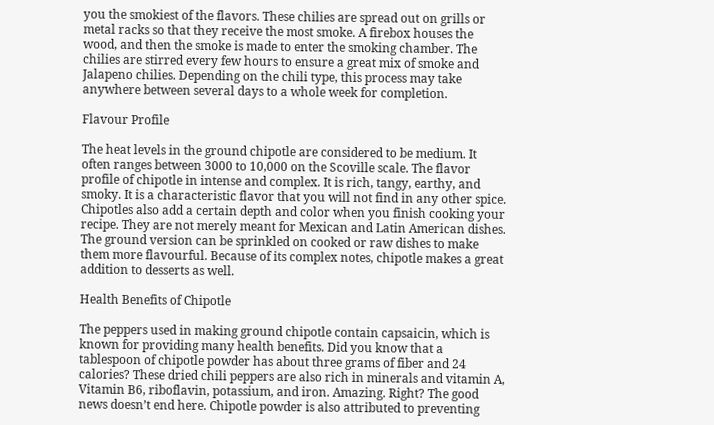you the smokiest of the flavors. These chilies are spread out on grills or metal racks so that they receive the most smoke. A firebox houses the wood, and then the smoke is made to enter the smoking chamber. The chilies are stirred every few hours to ensure a great mix of smoke and Jalapeno chilies. Depending on the chili type, this process may take anywhere between several days to a whole week for completion.

Flavour Profile

The heat levels in the ground chipotle are considered to be medium. It often ranges between 3000 to 10,000 on the Scoville scale. The flavor profile of chipotle in intense and complex. It is rich, tangy, earthy, and smoky. It is a characteristic flavor that you will not find in any other spice. Chipotles also add a certain depth and color when you finish cooking your recipe. They are not merely meant for Mexican and Latin American dishes. The ground version can be sprinkled on cooked or raw dishes to make them more flavourful. Because of its complex notes, chipotle makes a great addition to desserts as well.

Health Benefits of Chipotle

The peppers used in making ground chipotle contain capsaicin, which is known for providing many health benefits. Did you know that a tablespoon of chipotle powder has about three grams of fiber and 24 calories? These dried chili peppers are also rich in minerals and vitamin A, Vitamin B6, riboflavin, potassium, and iron. Amazing. Right? The good news doesn’t end here. Chipotle powder is also attributed to preventing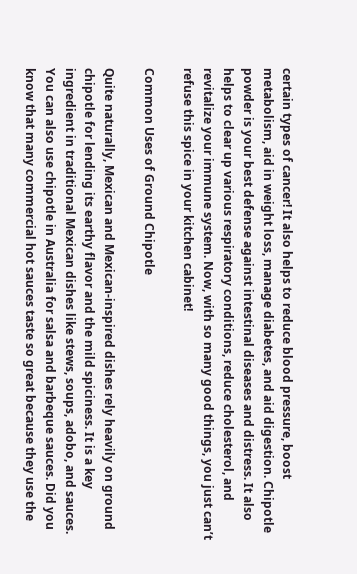certain types of cancer! It also helps to reduce blood pressure, boost metabolism, aid in weight loss, manage diabetes, and aid digestion. Chipotle powder is your best defense against intestinal diseases and distress. It also helps to clear up various respiratory conditions, reduce cholesterol, and revitalize your immune system. Now, with so many good things, you just can’t refuse this spice in your kitchen cabinet!

Common Uses of Ground Chipotle

Quite naturally, Mexican and Mexican-inspired dishes rely heavily on ground chipotle for lending its earthy flavor and the mild spiciness. It is a key ingredient in traditional Mexican dishes like stews, soups, adobo, and sauces. You can also use chipotle in Australia for salsa and barbeque sauces. Did you know that many commercial hot sauces taste so great because they use the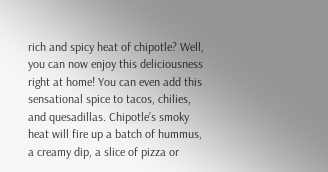rich and spicy heat of chipotle? Well, you can now enjoy this deliciousness right at home! You can even add this sensational spice to tacos, chilies, and quesadillas. Chipotle’s smoky heat will fire up a batch of hummus, a creamy dip, a slice of pizza or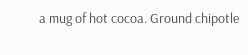a mug of hot cocoa. Ground chipotle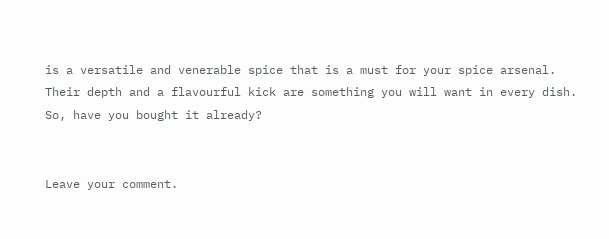is a versatile and venerable spice that is a must for your spice arsenal. Their depth and a flavourful kick are something you will want in every dish. So, have you bought it already?


Leave your comment.